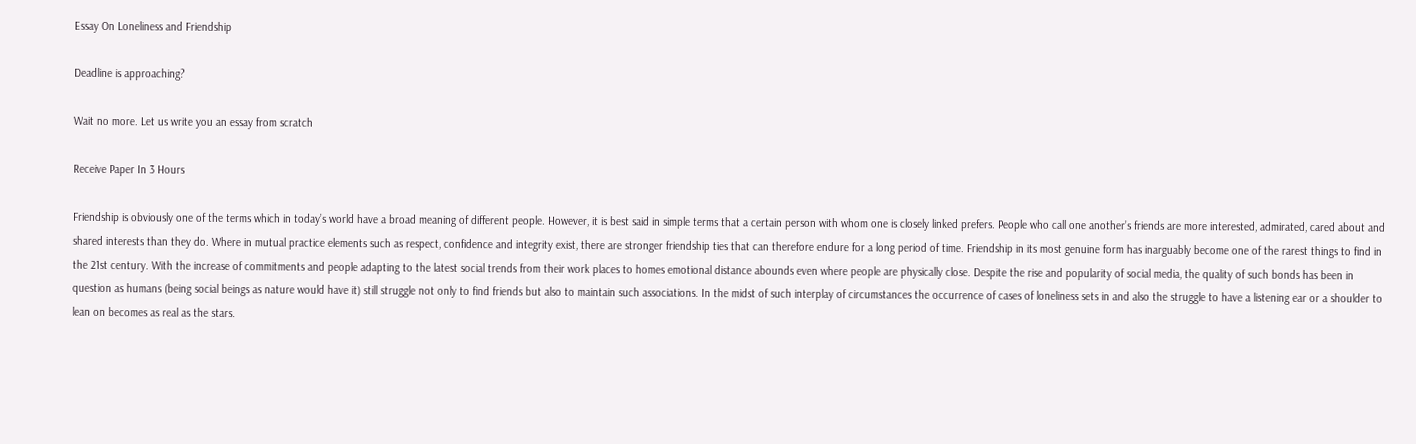Essay On Loneliness and Friendship

Deadline is approaching?

Wait no more. Let us write you an essay from scratch

Receive Paper In 3 Hours

Friendship is obviously one of the terms which in today’s world have a broad meaning of different people. However, it is best said in simple terms that a certain person with whom one is closely linked prefers. People who call one another’s friends are more interested, admirated, cared about and shared interests than they do. Where in mutual practice elements such as respect, confidence and integrity exist, there are stronger friendship ties that can therefore endure for a long period of time. Friendship in its most genuine form has inarguably become one of the rarest things to find in the 21st century. With the increase of commitments and people adapting to the latest social trends from their work places to homes emotional distance abounds even where people are physically close. Despite the rise and popularity of social media, the quality of such bonds has been in question as humans (being social beings as nature would have it) still struggle not only to find friends but also to maintain such associations. In the midst of such interplay of circumstances the occurrence of cases of loneliness sets in and also the struggle to have a listening ear or a shoulder to lean on becomes as real as the stars.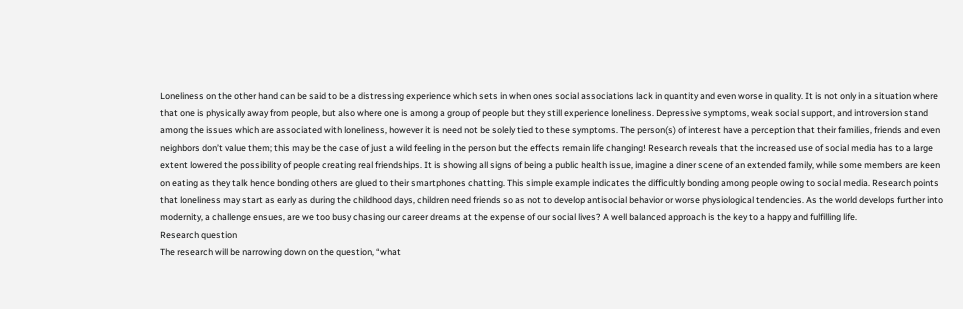Loneliness on the other hand can be said to be a distressing experience which sets in when ones social associations lack in quantity and even worse in quality. It is not only in a situation where that one is physically away from people, but also where one is among a group of people but they still experience loneliness. Depressive symptoms, weak social support, and introversion stand among the issues which are associated with loneliness, however it is need not be solely tied to these symptoms. The person(s) of interest have a perception that their families, friends and even neighbors don’t value them; this may be the case of just a wild feeling in the person but the effects remain life changing! Research reveals that the increased use of social media has to a large extent lowered the possibility of people creating real friendships. It is showing all signs of being a public health issue, imagine a diner scene of an extended family, while some members are keen on eating as they talk hence bonding others are glued to their smartphones chatting. This simple example indicates the difficultly bonding among people owing to social media. Research points that loneliness may start as early as during the childhood days, children need friends so as not to develop antisocial behavior or worse physiological tendencies. As the world develops further into modernity, a challenge ensues, are we too busy chasing our career dreams at the expense of our social lives? A well balanced approach is the key to a happy and fulfilling life.
Research question
The research will be narrowing down on the question, “what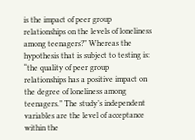is the impact of peer group relationships on the levels of loneliness among teenagers?” Whereas the hypothesis that is subject to testing is: “the quality of peer group relationships has a positive impact on the degree of loneliness among teenagers.” The study’s independent variables are the level of acceptance within the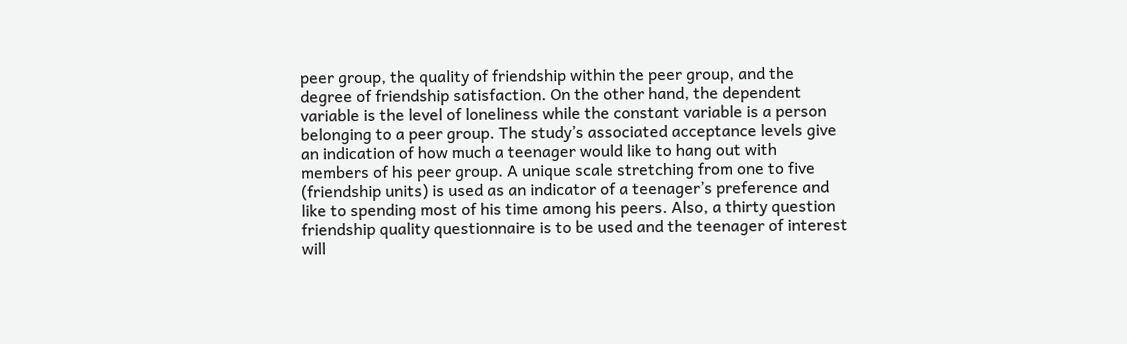peer group, the quality of friendship within the peer group, and the degree of friendship satisfaction. On the other hand, the dependent variable is the level of loneliness while the constant variable is a person belonging to a peer group. The study’s associated acceptance levels give an indication of how much a teenager would like to hang out with members of his peer group. A unique scale stretching from one to five (friendship units) is used as an indicator of a teenager’s preference and like to spending most of his time among his peers. Also, a thirty question friendship quality questionnaire is to be used and the teenager of interest will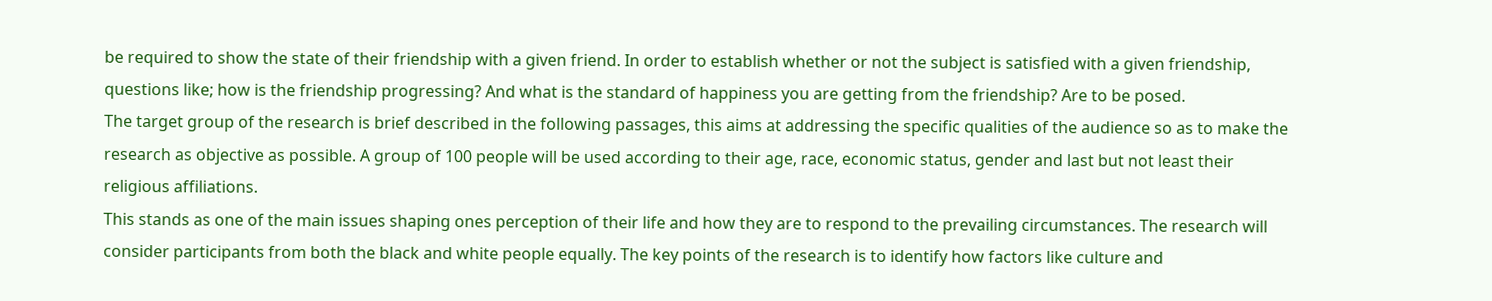be required to show the state of their friendship with a given friend. In order to establish whether or not the subject is satisfied with a given friendship, questions like; how is the friendship progressing? And what is the standard of happiness you are getting from the friendship? Are to be posed.
The target group of the research is brief described in the following passages, this aims at addressing the specific qualities of the audience so as to make the research as objective as possible. A group of 100 people will be used according to their age, race, economic status, gender and last but not least their religious affiliations.
This stands as one of the main issues shaping ones perception of their life and how they are to respond to the prevailing circumstances. The research will consider participants from both the black and white people equally. The key points of the research is to identify how factors like culture and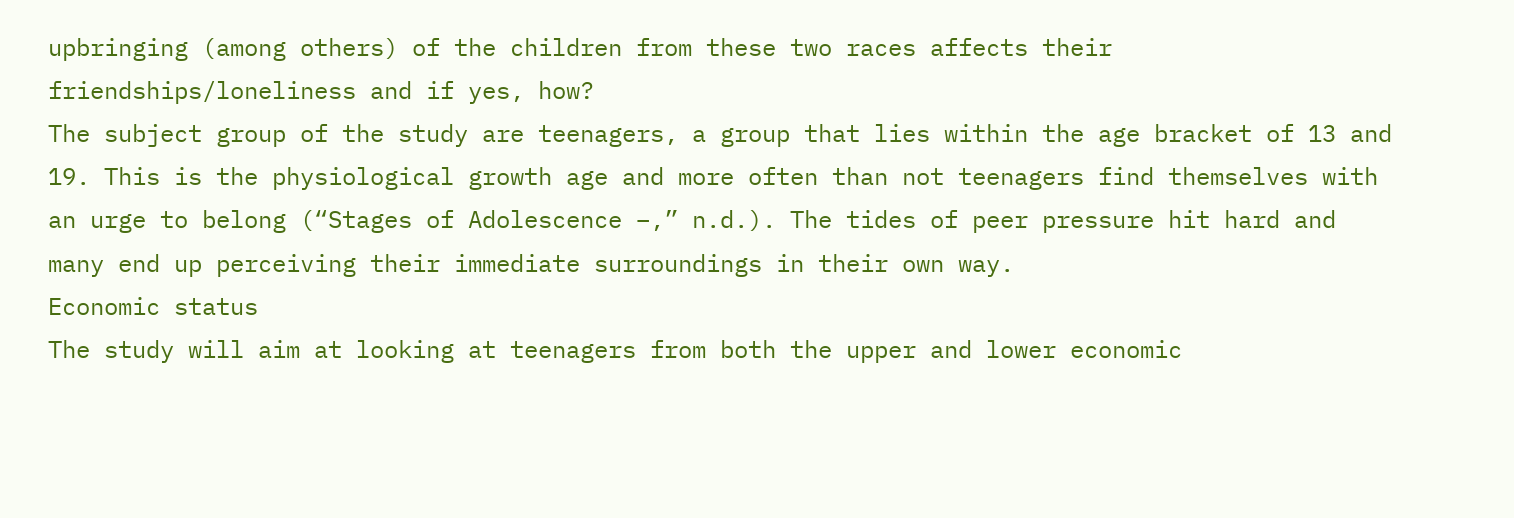upbringing (among others) of the children from these two races affects their friendships/loneliness and if yes, how?
The subject group of the study are teenagers, a group that lies within the age bracket of 13 and 19. This is the physiological growth age and more often than not teenagers find themselves with an urge to belong (“Stages of Adolescence –,” n.d.). The tides of peer pressure hit hard and many end up perceiving their immediate surroundings in their own way.
Economic status
The study will aim at looking at teenagers from both the upper and lower economic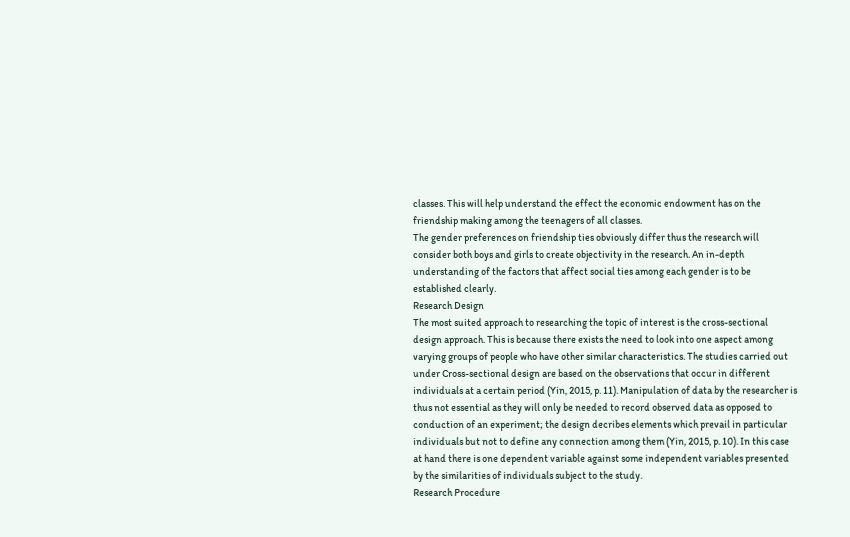classes. This will help understand the effect the economic endowment has on the friendship making among the teenagers of all classes.
The gender preferences on friendship ties obviously differ thus the research will consider both boys and girls to create objectivity in the research. An in-depth understanding of the factors that affect social ties among each gender is to be established clearly.
Research Design
The most suited approach to researching the topic of interest is the cross-sectional design approach. This is because there exists the need to look into one aspect among varying groups of people who have other similar characteristics. The studies carried out under Cross-sectional design are based on the observations that occur in different individuals at a certain period (Yin, 2015, p. 11). Manipulation of data by the researcher is thus not essential as they will only be needed to record observed data as opposed to conduction of an experiment; the design decribes elements which prevail in particular individuals but not to define any connection among them (Yin, 2015, p. 10). In this case at hand there is one dependent variable against some independent variables presented by the similarities of individuals subject to the study.
Research Procedure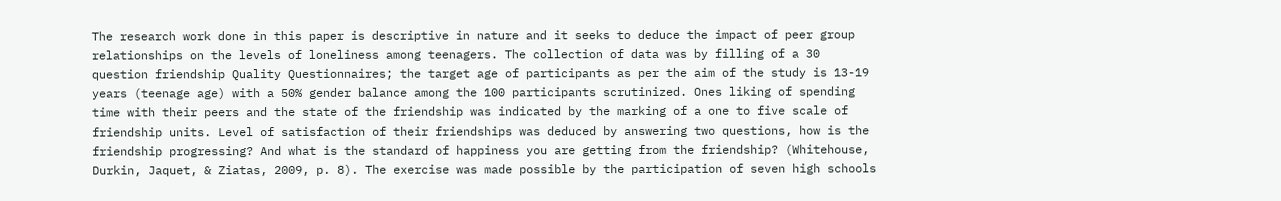The research work done in this paper is descriptive in nature and it seeks to deduce the impact of peer group relationships on the levels of loneliness among teenagers. The collection of data was by filling of a 30 question friendship Quality Questionnaires; the target age of participants as per the aim of the study is 13-19 years (teenage age) with a 50% gender balance among the 100 participants scrutinized. Ones liking of spending time with their peers and the state of the friendship was indicated by the marking of a one to five scale of friendship units. Level of satisfaction of their friendships was deduced by answering two questions, how is the friendship progressing? And what is the standard of happiness you are getting from the friendship? (Whitehouse, Durkin, Jaquet, & Ziatas, 2009, p. 8). The exercise was made possible by the participation of seven high schools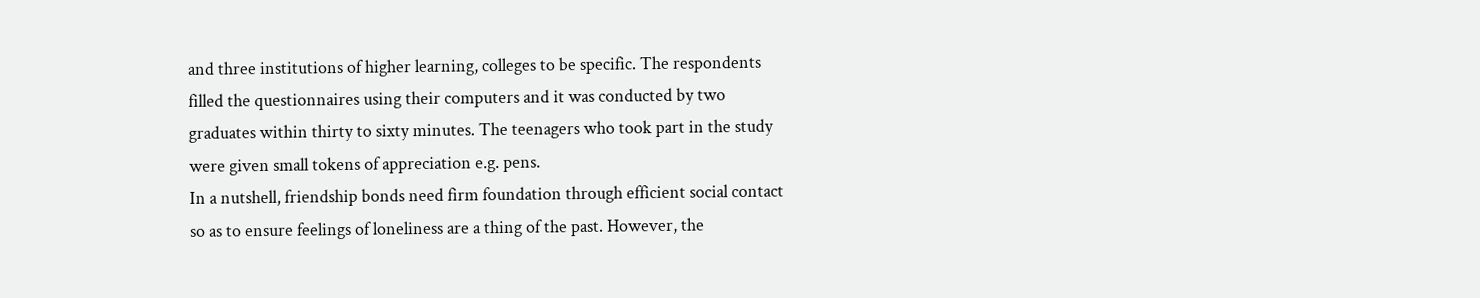and three institutions of higher learning, colleges to be specific. The respondents filled the questionnaires using their computers and it was conducted by two graduates within thirty to sixty minutes. The teenagers who took part in the study were given small tokens of appreciation e.g. pens.
In a nutshell, friendship bonds need firm foundation through efficient social contact so as to ensure feelings of loneliness are a thing of the past. However, the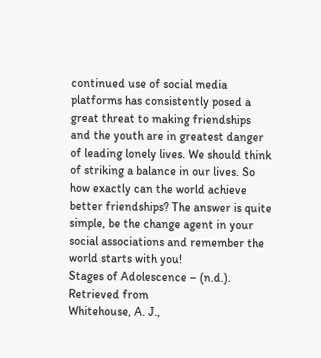continued use of social media platforms has consistently posed a great threat to making friendships and the youth are in greatest danger of leading lonely lives. We should think of striking a balance in our lives. So how exactly can the world achieve better friendships? The answer is quite simple, be the change agent in your social associations and remember the world starts with you!
Stages of Adolescence – (n.d.). Retrieved from
Whitehouse, A. J.,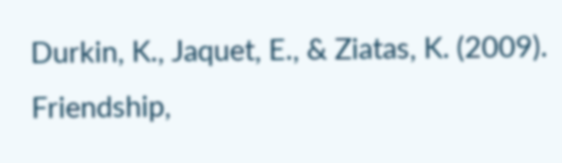Durkin, K., Jaquet, E., & Ziatas, K. (2009). Friendship,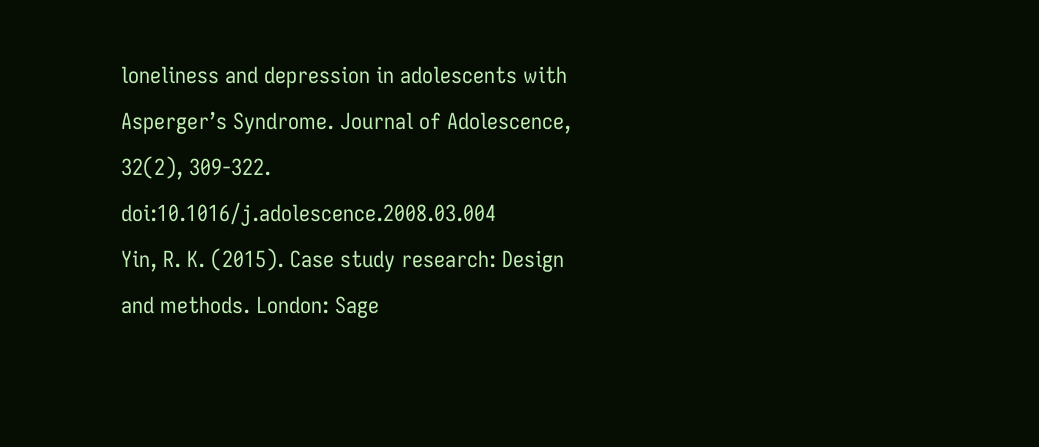loneliness and depression in adolescents with Asperger’s Syndrome. Journal of Adolescence, 32(2), 309-322. doi:10.1016/j.adolescence.2008.03.004
Yin, R. K. (2015). Case study research: Design and methods. London: Sage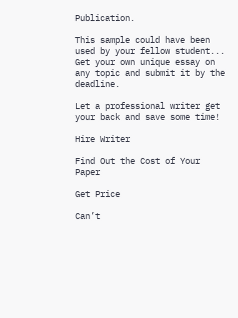Publication.

This sample could have been used by your fellow student... Get your own unique essay on any topic and submit it by the deadline.

Let a professional writer get your back and save some time!

Hire Writer

Find Out the Cost of Your Paper

Get Price

Can’t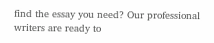find the essay you need? Our professional writers are ready to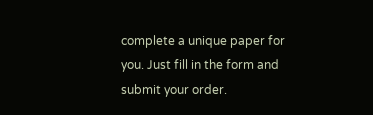complete a unique paper for you. Just fill in the form and submit your order.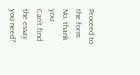Proceed to the form No, thank you
Can’t find the essay you need?